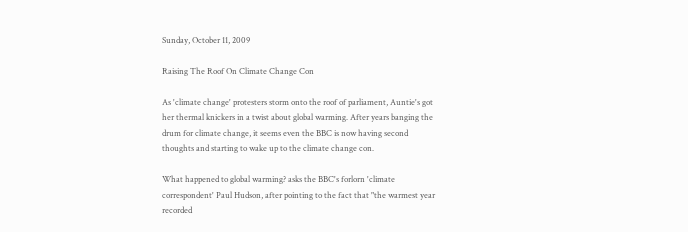Sunday, October 11, 2009

Raising The Roof On Climate Change Con

As 'climate change' protesters storm onto the roof of parliament, Auntie's got her thermal knickers in a twist about global warming. After years banging the drum for climate change, it seems even the BBC is now having second thoughts and starting to wake up to the climate change con.

What happened to global warming? asks the BBC's forlorn 'climate correspondent' Paul Hudson, after pointing to the fact that "the warmest year recorded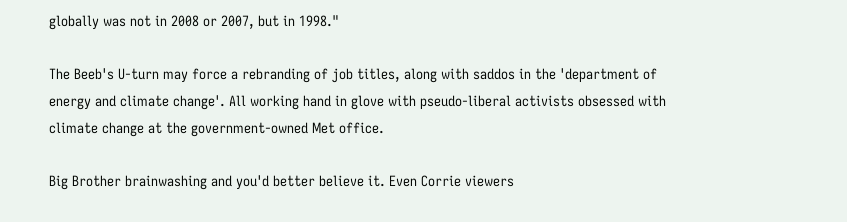globally was not in 2008 or 2007, but in 1998."

The Beeb's U-turn may force a rebranding of job titles, along with saddos in the 'department of energy and climate change'. All working hand in glove with pseudo-liberal activists obsessed with climate change at the government-owned Met office.

Big Brother brainwashing and you'd better believe it. Even Corrie viewers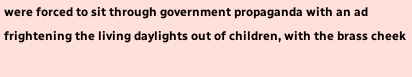were forced to sit through government propaganda with an ad frightening the living daylights out of children, with the brass cheek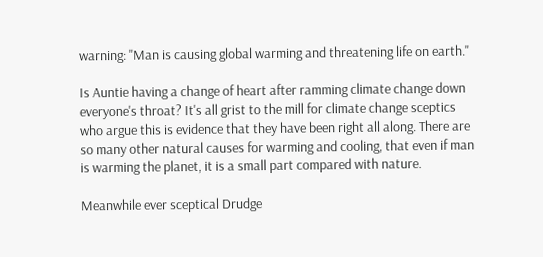warning: "Man is causing global warming and threatening life on earth."

Is Auntie having a change of heart after ramming climate change down everyone's throat? It's all grist to the mill for climate change sceptics who argue this is evidence that they have been right all along. There are so many other natural causes for warming and cooling, that even if man is warming the planet, it is a small part compared with nature.

Meanwhile ever sceptical Drudge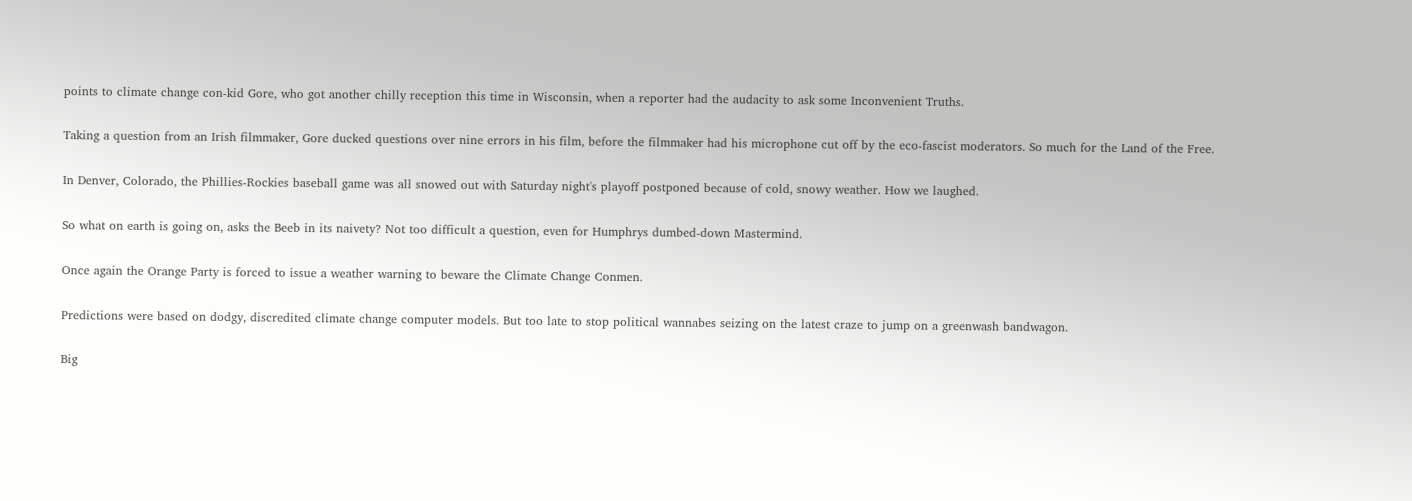points to climate change con-kid Gore, who got another chilly reception this time in Wisconsin, when a reporter had the audacity to ask some Inconvenient Truths.

Taking a question from an Irish filmmaker, Gore ducked questions over nine errors in his film, before the filmmaker had his microphone cut off by the eco-fascist moderators. So much for the Land of the Free.

In Denver, Colorado, the Phillies-Rockies baseball game was all snowed out with Saturday night's playoff postponed because of cold, snowy weather. How we laughed.

So what on earth is going on, asks the Beeb in its naivety? Not too difficult a question, even for Humphrys dumbed-down Mastermind.

Once again the Orange Party is forced to issue a weather warning to beware the Climate Change Conmen.

Predictions were based on dodgy, discredited climate change computer models. But too late to stop political wannabes seizing on the latest craze to jump on a greenwash bandwagon.

Big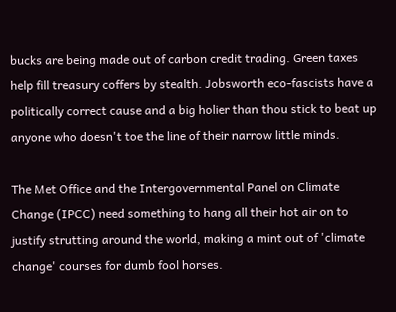bucks are being made out of carbon credit trading. Green taxes help fill treasury coffers by stealth. Jobsworth eco-fascists have a politically correct cause and a big holier than thou stick to beat up anyone who doesn't toe the line of their narrow little minds.

The Met Office and the Intergovernmental Panel on Climate Change (IPCC) need something to hang all their hot air on to justify strutting around the world, making a mint out of 'climate change' courses for dumb fool horses.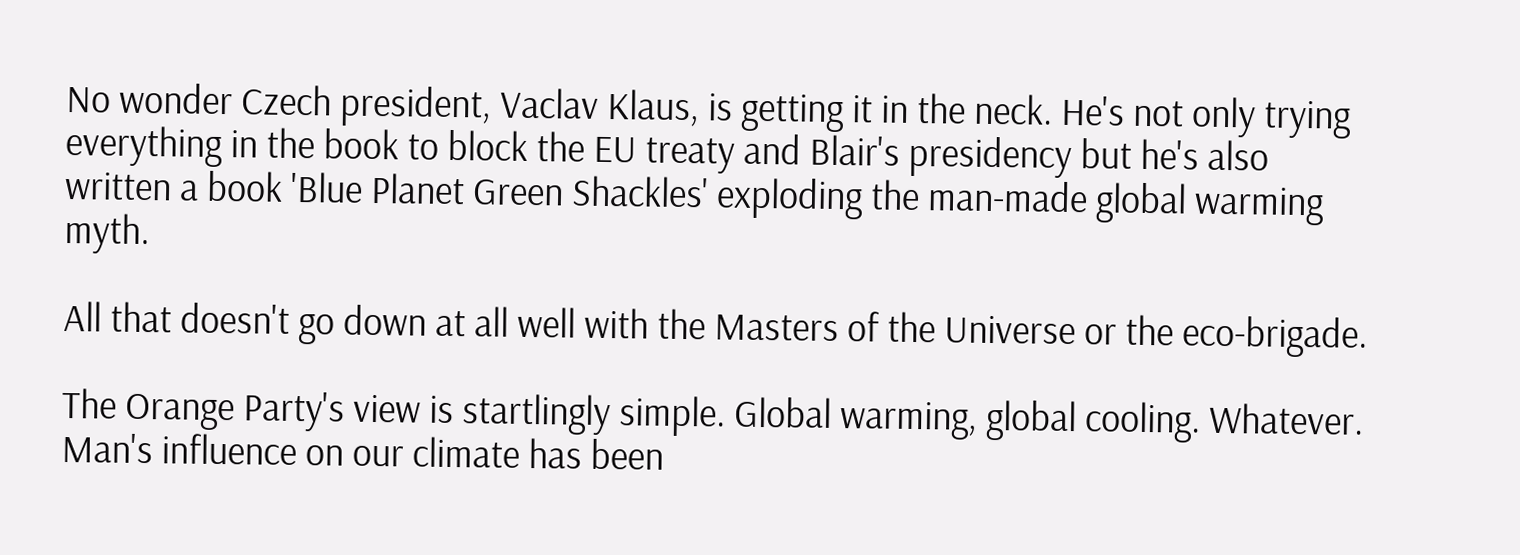No wonder Czech president, Vaclav Klaus, is getting it in the neck. He's not only trying everything in the book to block the EU treaty and Blair's presidency but he's also written a book 'Blue Planet Green Shackles' exploding the man-made global warming myth.

All that doesn't go down at all well with the Masters of the Universe or the eco-brigade.

The Orange Party's view is startlingly simple. Global warming, global cooling. Whatever. Man's influence on our climate has been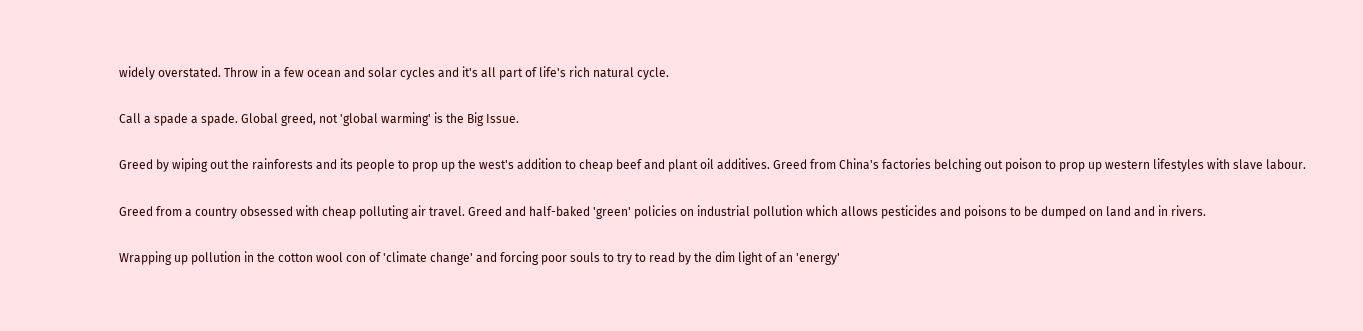widely overstated. Throw in a few ocean and solar cycles and it's all part of life's rich natural cycle.

Call a spade a spade. Global greed, not 'global warming' is the Big Issue.

Greed by wiping out the rainforests and its people to prop up the west's addition to cheap beef and plant oil additives. Greed from China's factories belching out poison to prop up western lifestyles with slave labour.

Greed from a country obsessed with cheap polluting air travel. Greed and half-baked 'green' policies on industrial pollution which allows pesticides and poisons to be dumped on land and in rivers.

Wrapping up pollution in the cotton wool con of 'climate change' and forcing poor souls to try to read by the dim light of an 'energy'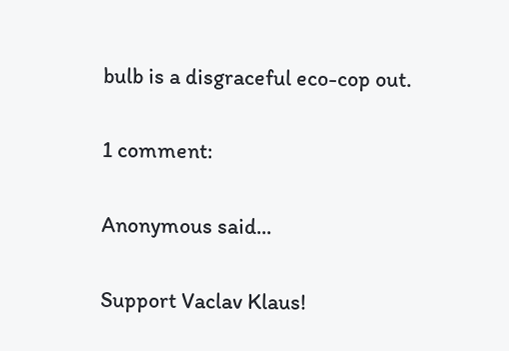bulb is a disgraceful eco-cop out.

1 comment:

Anonymous said...

Support Vaclav Klaus!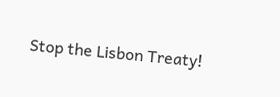Stop the Lisbon Treaty!